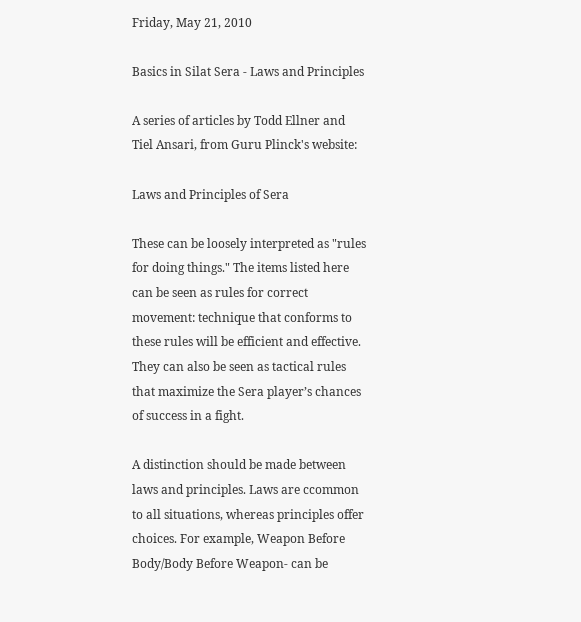Friday, May 21, 2010

Basics in Silat Sera - Laws and Principles

A series of articles by Todd Ellner and Tiel Ansari, from Guru Plinck's website:

Laws and Principles of Sera

These can be loosely interpreted as "rules for doing things." The items listed here can be seen as rules for correct movement: technique that conforms to these rules will be efficient and effective. They can also be seen as tactical rules that maximize the Sera player’s chances of success in a fight.

A distinction should be made between laws and principles. Laws are ccommon to all situations, whereas principles offer choices. For example, Weapon Before Body/Body Before Weapon- can be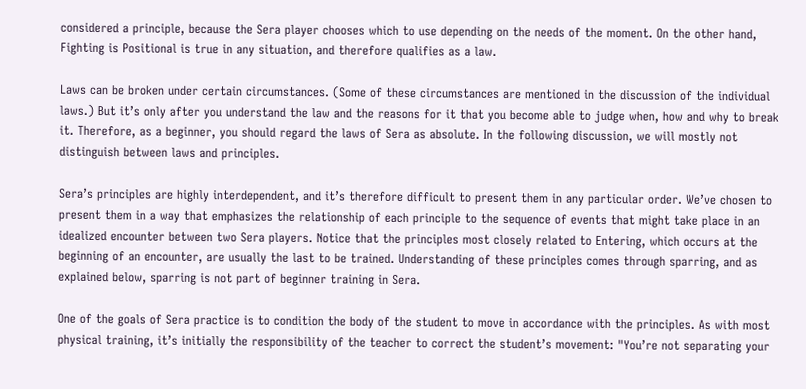considered a principle, because the Sera player chooses which to use depending on the needs of the moment. On the other hand, Fighting is Positional is true in any situation, and therefore qualifies as a law.

Laws can be broken under certain circumstances. (Some of these circumstances are mentioned in the discussion of the individual laws.) But it’s only after you understand the law and the reasons for it that you become able to judge when, how and why to break it. Therefore, as a beginner, you should regard the laws of Sera as absolute. In the following discussion, we will mostly not distinguish between laws and principles.

Sera’s principles are highly interdependent, and it’s therefore difficult to present them in any particular order. We’ve chosen to present them in a way that emphasizes the relationship of each principle to the sequence of events that might take place in an idealized encounter between two Sera players. Notice that the principles most closely related to Entering, which occurs at the beginning of an encounter, are usually the last to be trained. Understanding of these principles comes through sparring, and as explained below, sparring is not part of beginner training in Sera.

One of the goals of Sera practice is to condition the body of the student to move in accordance with the principles. As with most physical training, it’s initially the responsibility of the teacher to correct the student’s movement: "You’re not separating your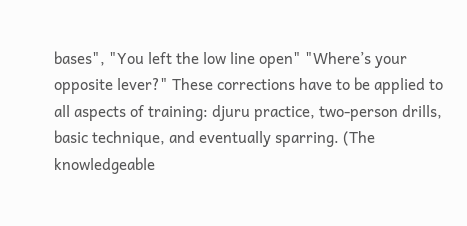bases", "You left the low line open" "Where’s your opposite lever?" These corrections have to be applied to all aspects of training: djuru practice, two-person drills, basic technique, and eventually sparring. (The knowledgeable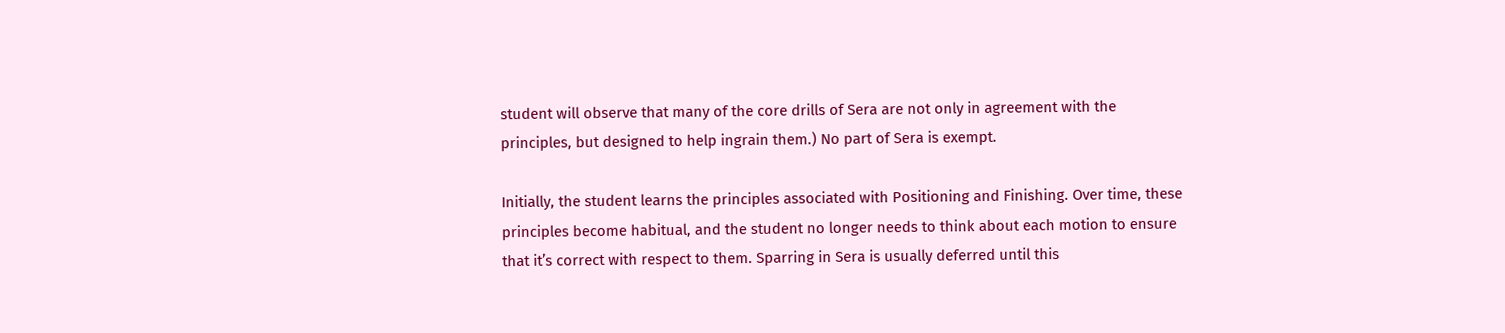student will observe that many of the core drills of Sera are not only in agreement with the principles, but designed to help ingrain them.) No part of Sera is exempt.

Initially, the student learns the principles associated with Positioning and Finishing. Over time, these principles become habitual, and the student no longer needs to think about each motion to ensure that it’s correct with respect to them. Sparring in Sera is usually deferred until this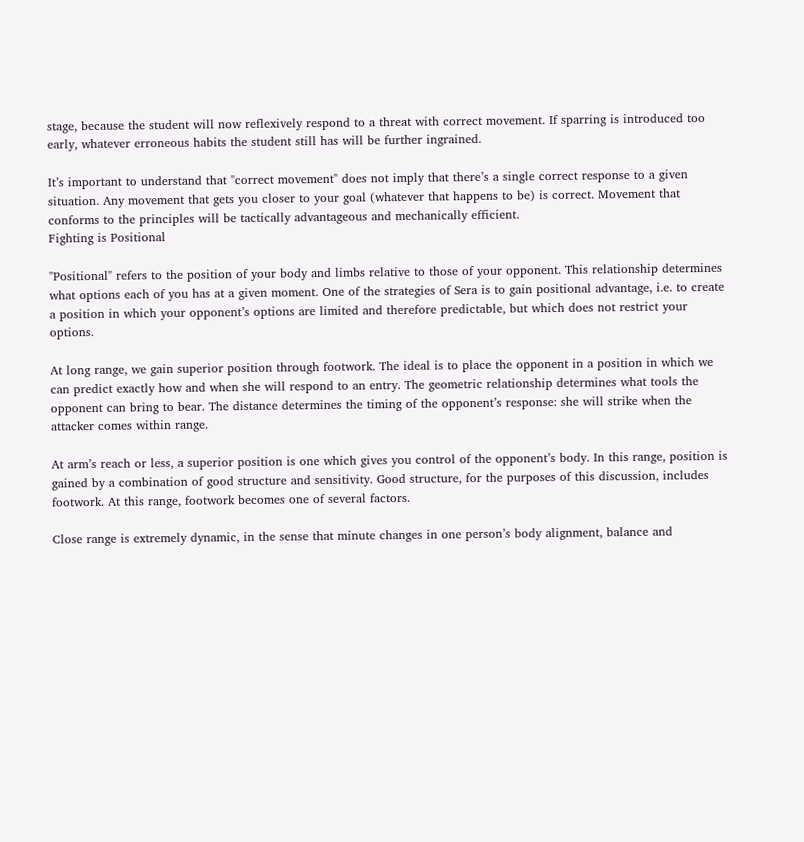stage, because the student will now reflexively respond to a threat with correct movement. If sparring is introduced too early, whatever erroneous habits the student still has will be further ingrained.

It’s important to understand that "correct movement" does not imply that there’s a single correct response to a given situation. Any movement that gets you closer to your goal (whatever that happens to be) is correct. Movement that conforms to the principles will be tactically advantageous and mechanically efficient.
Fighting is Positional

"Positional" refers to the position of your body and limbs relative to those of your opponent. This relationship determines what options each of you has at a given moment. One of the strategies of Sera is to gain positional advantage, i.e. to create a position in which your opponent’s options are limited and therefore predictable, but which does not restrict your options.

At long range, we gain superior position through footwork. The ideal is to place the opponent in a position in which we can predict exactly how and when she will respond to an entry. The geometric relationship determines what tools the opponent can bring to bear. The distance determines the timing of the opponent’s response: she will strike when the attacker comes within range.

At arm’s reach or less, a superior position is one which gives you control of the opponent’s body. In this range, position is gained by a combination of good structure and sensitivity. Good structure, for the purposes of this discussion, includes footwork. At this range, footwork becomes one of several factors.

Close range is extremely dynamic, in the sense that minute changes in one person’s body alignment, balance and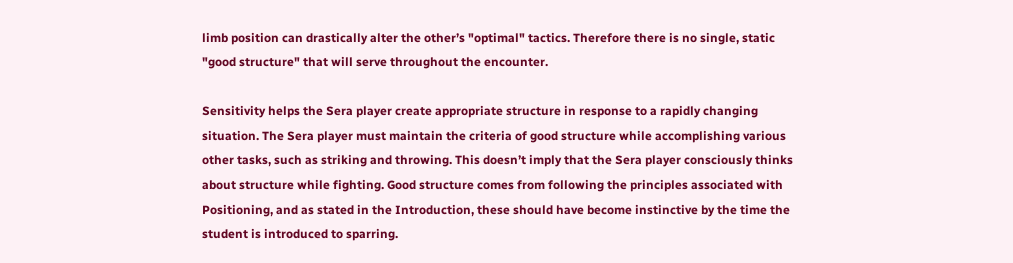limb position can drastically alter the other’s "optimal" tactics. Therefore there is no single, static "good structure" that will serve throughout the encounter.

Sensitivity helps the Sera player create appropriate structure in response to a rapidly changing situation. The Sera player must maintain the criteria of good structure while accomplishing various other tasks, such as striking and throwing. This doesn’t imply that the Sera player consciously thinks about structure while fighting. Good structure comes from following the principles associated with Positioning, and as stated in the Introduction, these should have become instinctive by the time the student is introduced to sparring.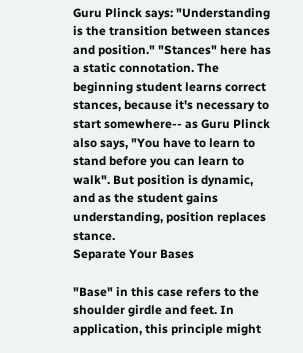Guru Plinck says: "Understanding is the transition between stances and position." "Stances" here has a static connotation. The beginning student learns correct stances, because it's necessary to start somewhere-- as Guru Plinck also says, "You have to learn to stand before you can learn to walk". But position is dynamic, and as the student gains understanding, position replaces stance.
Separate Your Bases

"Base" in this case refers to the shoulder girdle and feet. In application, this principle might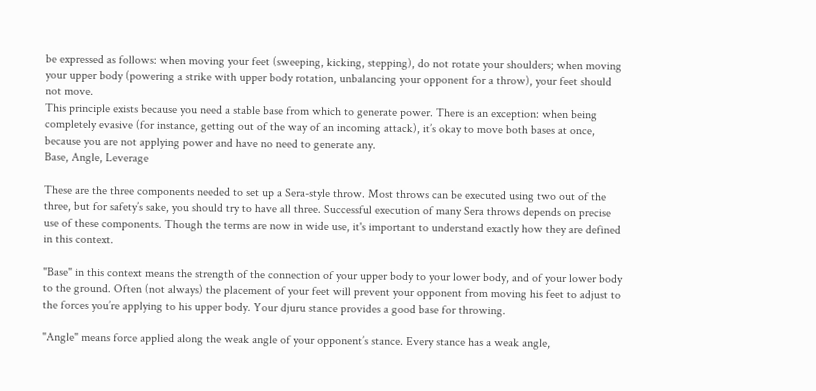be expressed as follows: when moving your feet (sweeping, kicking, stepping), do not rotate your shoulders; when moving your upper body (powering a strike with upper body rotation, unbalancing your opponent for a throw), your feet should not move.
This principle exists because you need a stable base from which to generate power. There is an exception: when being completely evasive (for instance, getting out of the way of an incoming attack), it’s okay to move both bases at once, because you are not applying power and have no need to generate any.
Base, Angle, Leverage

These are the three components needed to set up a Sera-style throw. Most throws can be executed using two out of the three, but for safety’s sake, you should try to have all three. Successful execution of many Sera throws depends on precise use of these components. Though the terms are now in wide use, it's important to understand exactly how they are defined in this context.

"Base" in this context means the strength of the connection of your upper body to your lower body, and of your lower body to the ground. Often (not always) the placement of your feet will prevent your opponent from moving his feet to adjust to the forces you’re applying to his upper body. Your djuru stance provides a good base for throwing.

"Angle" means force applied along the weak angle of your opponent’s stance. Every stance has a weak angle,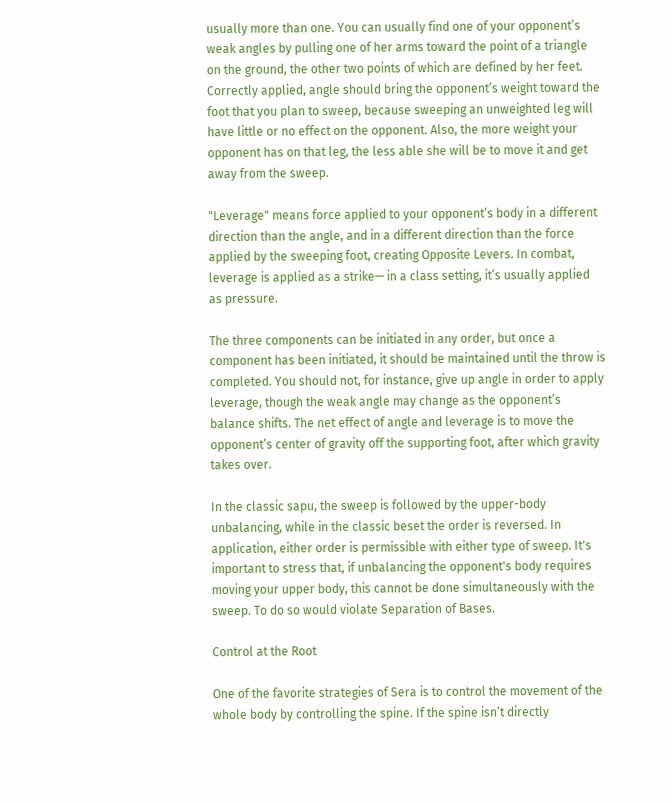usually more than one. You can usually find one of your opponent’s weak angles by pulling one of her arms toward the point of a triangle on the ground, the other two points of which are defined by her feet. Correctly applied, angle should bring the opponent’s weight toward the foot that you plan to sweep, because sweeping an unweighted leg will have little or no effect on the opponent. Also, the more weight your opponent has on that leg, the less able she will be to move it and get away from the sweep.

"Leverage" means force applied to your opponent’s body in a different direction than the angle, and in a different direction than the force applied by the sweeping foot, creating Opposite Levers. In combat, leverage is applied as a strike— in a class setting, it’s usually applied as pressure.

The three components can be initiated in any order, but once a component has been initiated, it should be maintained until the throw is completed. You should not, for instance, give up angle in order to apply leverage, though the weak angle may change as the opponent’s balance shifts. The net effect of angle and leverage is to move the opponent’s center of gravity off the supporting foot, after which gravity takes over.

In the classic sapu, the sweep is followed by the upper-body unbalancing, while in the classic beset the order is reversed. In application, either order is permissible with either type of sweep. It's important to stress that, if unbalancing the opponent's body requires moving your upper body, this cannot be done simultaneously with the sweep. To do so would violate Separation of Bases.

Control at the Root

One of the favorite strategies of Sera is to control the movement of the whole body by controlling the spine. If the spine isn’t directly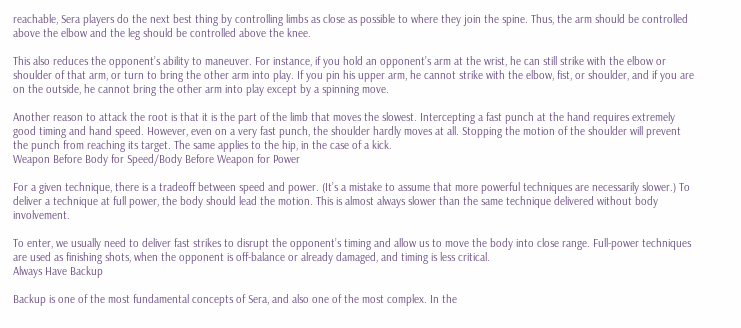reachable, Sera players do the next best thing by controlling limbs as close as possible to where they join the spine. Thus, the arm should be controlled above the elbow and the leg should be controlled above the knee.

This also reduces the opponent’s ability to maneuver. For instance, if you hold an opponent’s arm at the wrist, he can still strike with the elbow or shoulder of that arm, or turn to bring the other arm into play. If you pin his upper arm, he cannot strike with the elbow, fist, or shoulder, and if you are on the outside, he cannot bring the other arm into play except by a spinning move.

Another reason to attack the root is that it is the part of the limb that moves the slowest. Intercepting a fast punch at the hand requires extremely good timing and hand speed. However, even on a very fast punch, the shoulder hardly moves at all. Stopping the motion of the shoulder will prevent the punch from reaching its target. The same applies to the hip, in the case of a kick.
Weapon Before Body for Speed/Body Before Weapon for Power

For a given technique, there is a tradeoff between speed and power. (It’s a mistake to assume that more powerful techniques are necessarily slower.) To deliver a technique at full power, the body should lead the motion. This is almost always slower than the same technique delivered without body involvement.

To enter, we usually need to deliver fast strikes to disrupt the opponent’s timing and allow us to move the body into close range. Full-power techniques are used as finishing shots, when the opponent is off-balance or already damaged, and timing is less critical.
Always Have Backup

Backup is one of the most fundamental concepts of Sera, and also one of the most complex. In the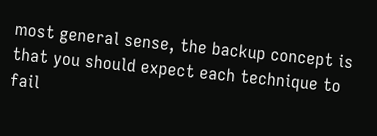most general sense, the backup concept is that you should expect each technique to fail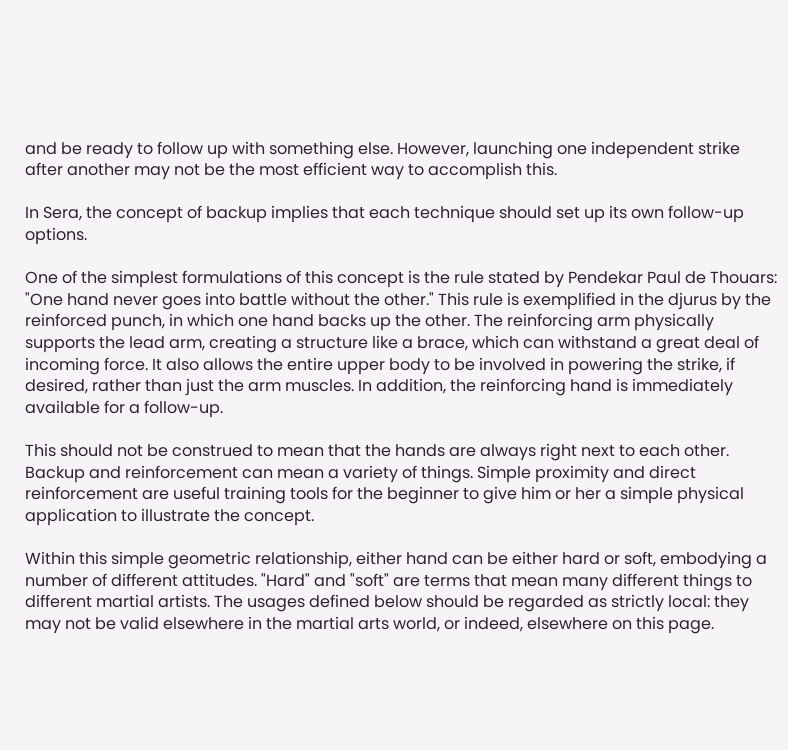and be ready to follow up with something else. However, launching one independent strike after another may not be the most efficient way to accomplish this.

In Sera, the concept of backup implies that each technique should set up its own follow-up options.

One of the simplest formulations of this concept is the rule stated by Pendekar Paul de Thouars: "One hand never goes into battle without the other." This rule is exemplified in the djurus by the reinforced punch, in which one hand backs up the other. The reinforcing arm physically supports the lead arm, creating a structure like a brace, which can withstand a great deal of incoming force. It also allows the entire upper body to be involved in powering the strike, if desired, rather than just the arm muscles. In addition, the reinforcing hand is immediately available for a follow-up.

This should not be construed to mean that the hands are always right next to each other. Backup and reinforcement can mean a variety of things. Simple proximity and direct reinforcement are useful training tools for the beginner to give him or her a simple physical application to illustrate the concept.

Within this simple geometric relationship, either hand can be either hard or soft, embodying a number of different attitudes. "Hard" and "soft" are terms that mean many different things to different martial artists. The usages defined below should be regarded as strictly local: they may not be valid elsewhere in the martial arts world, or indeed, elsewhere on this page.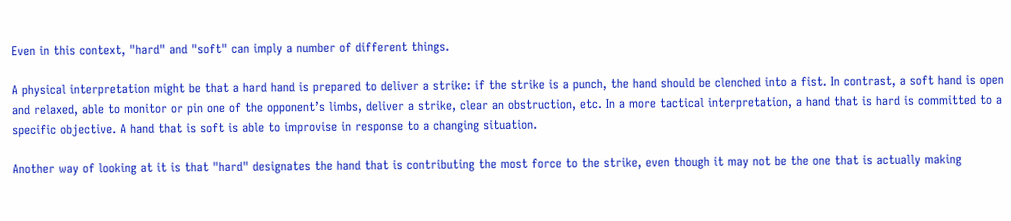Even in this context, "hard" and "soft" can imply a number of different things.

A physical interpretation might be that a hard hand is prepared to deliver a strike: if the strike is a punch, the hand should be clenched into a fist. In contrast, a soft hand is open and relaxed, able to monitor or pin one of the opponent’s limbs, deliver a strike, clear an obstruction, etc. In a more tactical interpretation, a hand that is hard is committed to a specific objective. A hand that is soft is able to improvise in response to a changing situation.

Another way of looking at it is that "hard" designates the hand that is contributing the most force to the strike, even though it may not be the one that is actually making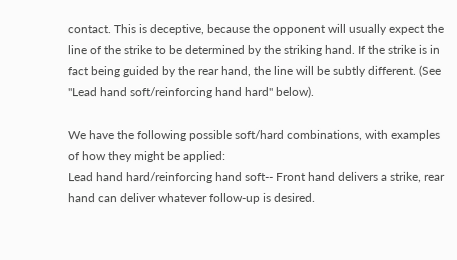contact. This is deceptive, because the opponent will usually expect the line of the strike to be determined by the striking hand. If the strike is in fact being guided by the rear hand, the line will be subtly different. (See "Lead hand soft/reinforcing hand hard" below).

We have the following possible soft/hard combinations, with examples of how they might be applied:
Lead hand hard/reinforcing hand soft-- Front hand delivers a strike, rear hand can deliver whatever follow-up is desired.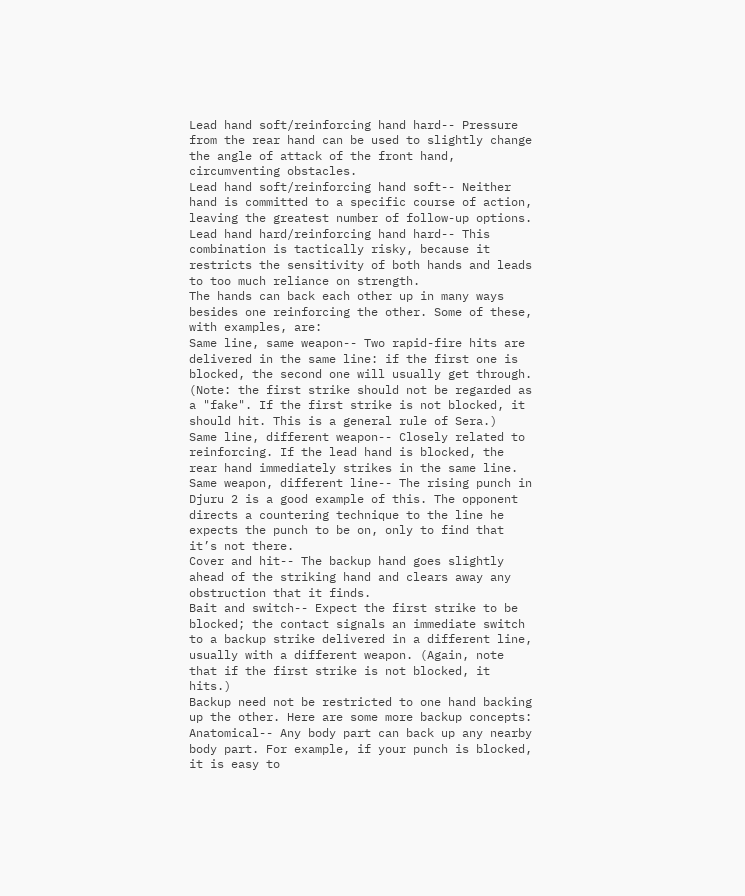Lead hand soft/reinforcing hand hard-- Pressure from the rear hand can be used to slightly change the angle of attack of the front hand, circumventing obstacles.
Lead hand soft/reinforcing hand soft-- Neither hand is committed to a specific course of action, leaving the greatest number of follow-up options.
Lead hand hard/reinforcing hand hard-- This combination is tactically risky, because it restricts the sensitivity of both hands and leads to too much reliance on strength.
The hands can back each other up in many ways besides one reinforcing the other. Some of these, with examples, are:
Same line, same weapon-- Two rapid-fire hits are delivered in the same line: if the first one is blocked, the second one will usually get through. (Note: the first strike should not be regarded as a "fake". If the first strike is not blocked, it should hit. This is a general rule of Sera.)
Same line, different weapon-- Closely related to reinforcing. If the lead hand is blocked, the rear hand immediately strikes in the same line.
Same weapon, different line-- The rising punch in Djuru 2 is a good example of this. The opponent directs a countering technique to the line he expects the punch to be on, only to find that it’s not there.
Cover and hit-- The backup hand goes slightly ahead of the striking hand and clears away any obstruction that it finds.
Bait and switch-- Expect the first strike to be blocked; the contact signals an immediate switch to a backup strike delivered in a different line, usually with a different weapon. (Again, note that if the first strike is not blocked, it hits.)
Backup need not be restricted to one hand backing up the other. Here are some more backup concepts:
Anatomical-- Any body part can back up any nearby body part. For example, if your punch is blocked, it is easy to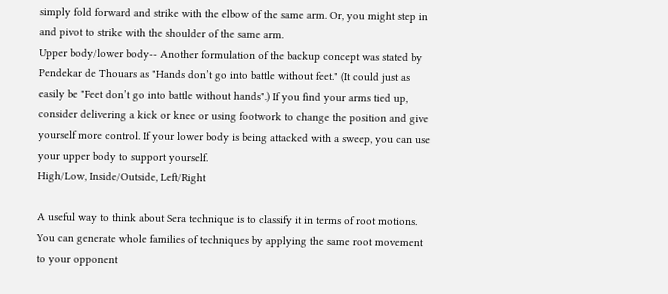simply fold forward and strike with the elbow of the same arm. Or, you might step in and pivot to strike with the shoulder of the same arm.
Upper body/lower body-- Another formulation of the backup concept was stated by Pendekar de Thouars as "Hands don’t go into battle without feet." (It could just as easily be "Feet don’t go into battle without hands".) If you find your arms tied up, consider delivering a kick or knee or using footwork to change the position and give yourself more control. If your lower body is being attacked with a sweep, you can use your upper body to support yourself.
High/Low, Inside/Outside, Left/Right

A useful way to think about Sera technique is to classify it in terms of root motions. You can generate whole families of techniques by applying the same root movement to your opponent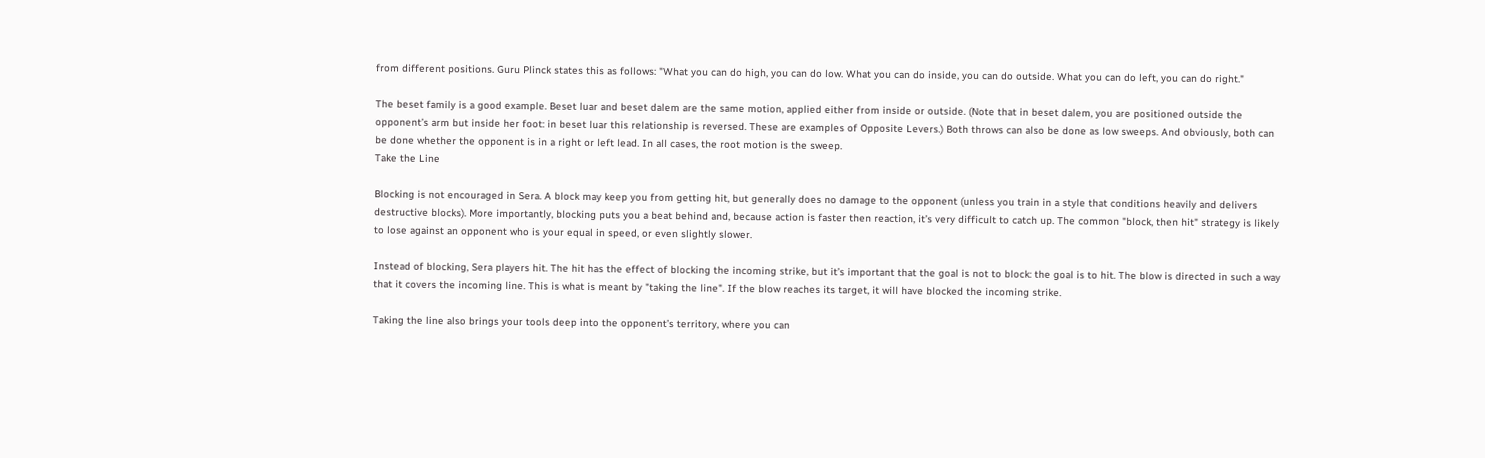from different positions. Guru Plinck states this as follows: "What you can do high, you can do low. What you can do inside, you can do outside. What you can do left, you can do right."

The beset family is a good example. Beset luar and beset dalem are the same motion, applied either from inside or outside. (Note that in beset dalem, you are positioned outside the opponent’s arm but inside her foot: in beset luar this relationship is reversed. These are examples of Opposite Levers.) Both throws can also be done as low sweeps. And obviously, both can be done whether the opponent is in a right or left lead. In all cases, the root motion is the sweep.
Take the Line

Blocking is not encouraged in Sera. A block may keep you from getting hit, but generally does no damage to the opponent (unless you train in a style that conditions heavily and delivers destructive blocks). More importantly, blocking puts you a beat behind and, because action is faster then reaction, it’s very difficult to catch up. The common "block, then hit" strategy is likely to lose against an opponent who is your equal in speed, or even slightly slower.

Instead of blocking, Sera players hit. The hit has the effect of blocking the incoming strike, but it’s important that the goal is not to block: the goal is to hit. The blow is directed in such a way that it covers the incoming line. This is what is meant by "taking the line". If the blow reaches its target, it will have blocked the incoming strike.

Taking the line also brings your tools deep into the opponent’s territory, where you can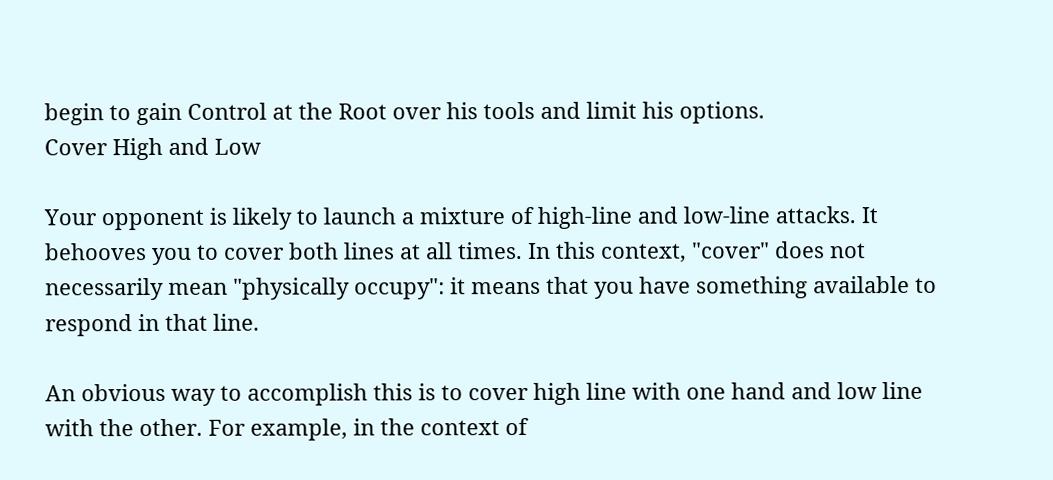begin to gain Control at the Root over his tools and limit his options.
Cover High and Low

Your opponent is likely to launch a mixture of high-line and low-line attacks. It behooves you to cover both lines at all times. In this context, "cover" does not necessarily mean "physically occupy": it means that you have something available to respond in that line.

An obvious way to accomplish this is to cover high line with one hand and low line with the other. For example, in the context of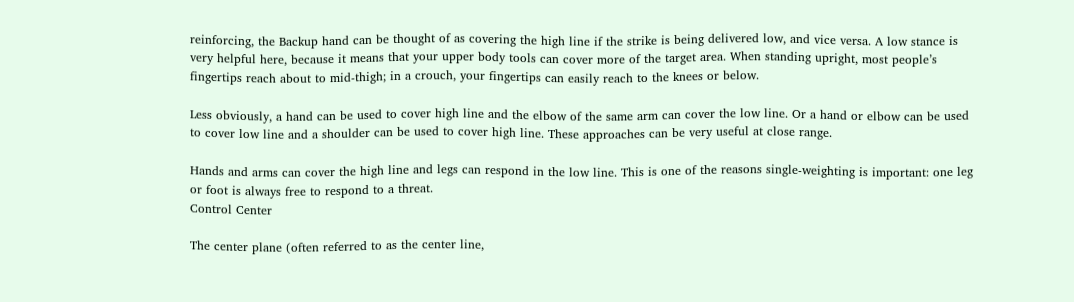reinforcing, the Backup hand can be thought of as covering the high line if the strike is being delivered low, and vice versa. A low stance is very helpful here, because it means that your upper body tools can cover more of the target area. When standing upright, most people’s fingertips reach about to mid-thigh; in a crouch, your fingertips can easily reach to the knees or below.

Less obviously, a hand can be used to cover high line and the elbow of the same arm can cover the low line. Or a hand or elbow can be used to cover low line and a shoulder can be used to cover high line. These approaches can be very useful at close range.

Hands and arms can cover the high line and legs can respond in the low line. This is one of the reasons single-weighting is important: one leg or foot is always free to respond to a threat.
Control Center

The center plane (often referred to as the center line,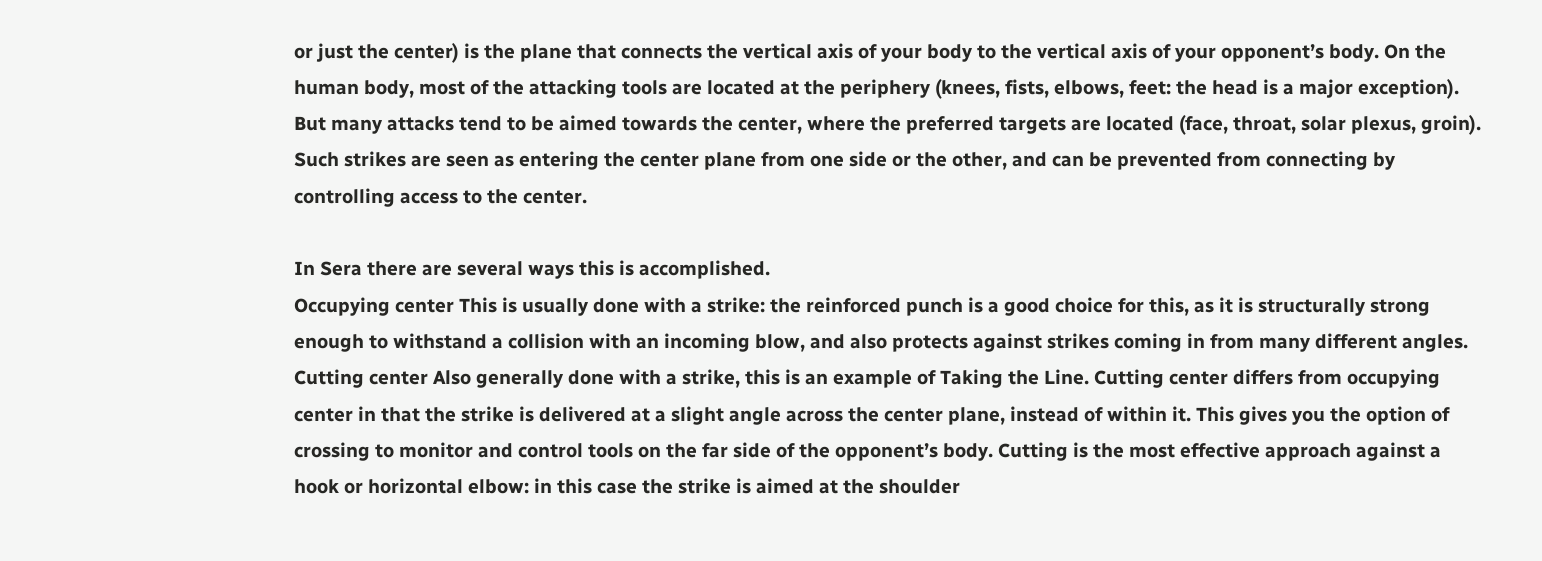or just the center) is the plane that connects the vertical axis of your body to the vertical axis of your opponent’s body. On the human body, most of the attacking tools are located at the periphery (knees, fists, elbows, feet: the head is a major exception). But many attacks tend to be aimed towards the center, where the preferred targets are located (face, throat, solar plexus, groin). Such strikes are seen as entering the center plane from one side or the other, and can be prevented from connecting by controlling access to the center.

In Sera there are several ways this is accomplished.
Occupying center This is usually done with a strike: the reinforced punch is a good choice for this, as it is structurally strong enough to withstand a collision with an incoming blow, and also protects against strikes coming in from many different angles.
Cutting center Also generally done with a strike, this is an example of Taking the Line. Cutting center differs from occupying center in that the strike is delivered at a slight angle across the center plane, instead of within it. This gives you the option of crossing to monitor and control tools on the far side of the opponent’s body. Cutting is the most effective approach against a hook or horizontal elbow: in this case the strike is aimed at the shoulder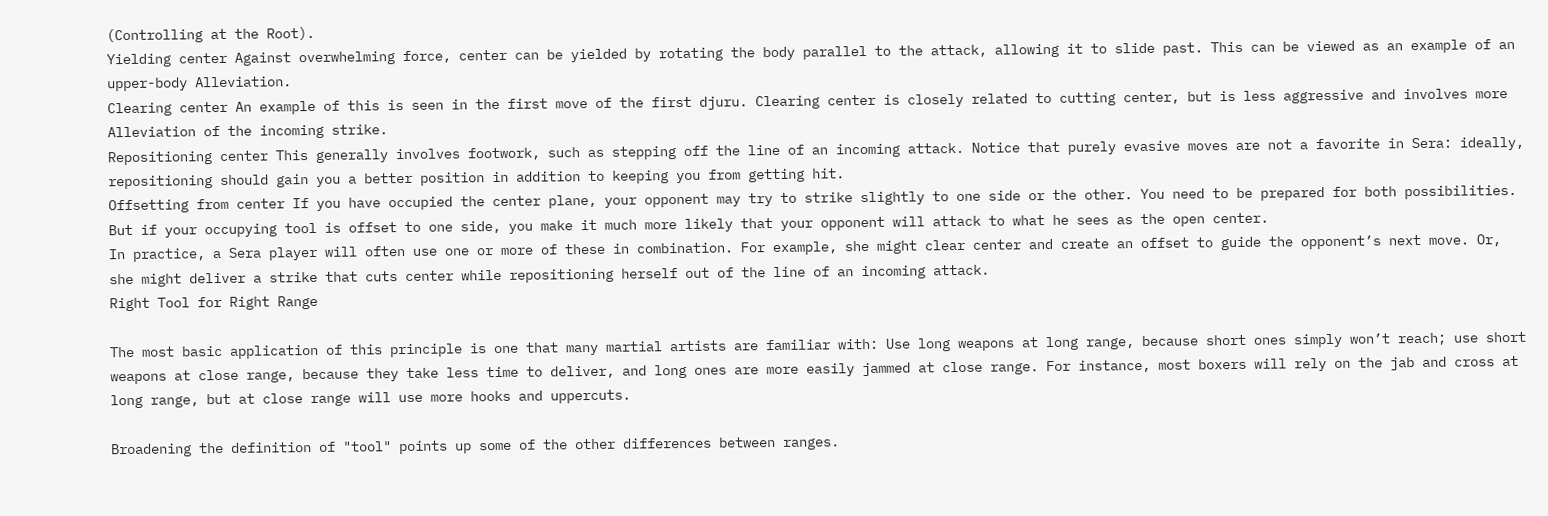(Controlling at the Root).
Yielding center Against overwhelming force, center can be yielded by rotating the body parallel to the attack, allowing it to slide past. This can be viewed as an example of an upper-body Alleviation.
Clearing center An example of this is seen in the first move of the first djuru. Clearing center is closely related to cutting center, but is less aggressive and involves more Alleviation of the incoming strike.
Repositioning center This generally involves footwork, such as stepping off the line of an incoming attack. Notice that purely evasive moves are not a favorite in Sera: ideally, repositioning should gain you a better position in addition to keeping you from getting hit.
Offsetting from center If you have occupied the center plane, your opponent may try to strike slightly to one side or the other. You need to be prepared for both possibilities. But if your occupying tool is offset to one side, you make it much more likely that your opponent will attack to what he sees as the open center.
In practice, a Sera player will often use one or more of these in combination. For example, she might clear center and create an offset to guide the opponent’s next move. Or, she might deliver a strike that cuts center while repositioning herself out of the line of an incoming attack.
Right Tool for Right Range

The most basic application of this principle is one that many martial artists are familiar with: Use long weapons at long range, because short ones simply won’t reach; use short weapons at close range, because they take less time to deliver, and long ones are more easily jammed at close range. For instance, most boxers will rely on the jab and cross at long range, but at close range will use more hooks and uppercuts.

Broadening the definition of "tool" points up some of the other differences between ranges.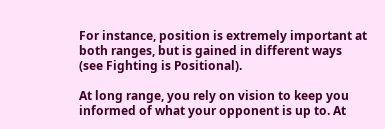For instance, position is extremely important at both ranges, but is gained in different ways (see Fighting is Positional).

At long range, you rely on vision to keep you informed of what your opponent is up to. At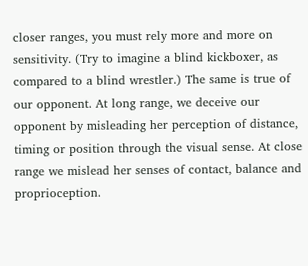closer ranges, you must rely more and more on sensitivity. (Try to imagine a blind kickboxer, as compared to a blind wrestler.) The same is true of our opponent. At long range, we deceive our opponent by misleading her perception of distance, timing or position through the visual sense. At close range we mislead her senses of contact, balance and proprioception.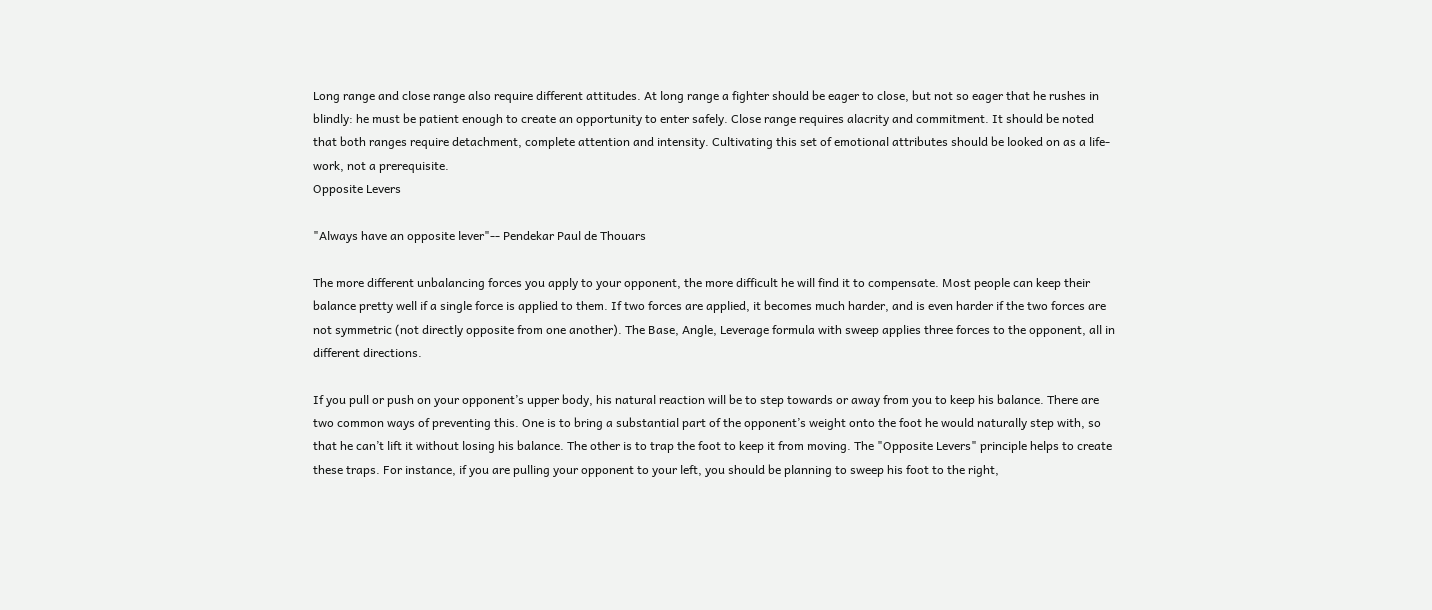Long range and close range also require different attitudes. At long range a fighter should be eager to close, but not so eager that he rushes in blindly: he must be patient enough to create an opportunity to enter safely. Close range requires alacrity and commitment. It should be noted that both ranges require detachment, complete attention and intensity. Cultivating this set of emotional attributes should be looked on as a life-work, not a prerequisite.
Opposite Levers

"Always have an opposite lever"-- Pendekar Paul de Thouars

The more different unbalancing forces you apply to your opponent, the more difficult he will find it to compensate. Most people can keep their balance pretty well if a single force is applied to them. If two forces are applied, it becomes much harder, and is even harder if the two forces are not symmetric (not directly opposite from one another). The Base, Angle, Leverage formula with sweep applies three forces to the opponent, all in different directions.

If you pull or push on your opponent’s upper body, his natural reaction will be to step towards or away from you to keep his balance. There are two common ways of preventing this. One is to bring a substantial part of the opponent’s weight onto the foot he would naturally step with, so that he can’t lift it without losing his balance. The other is to trap the foot to keep it from moving. The "Opposite Levers" principle helps to create these traps. For instance, if you are pulling your opponent to your left, you should be planning to sweep his foot to the right,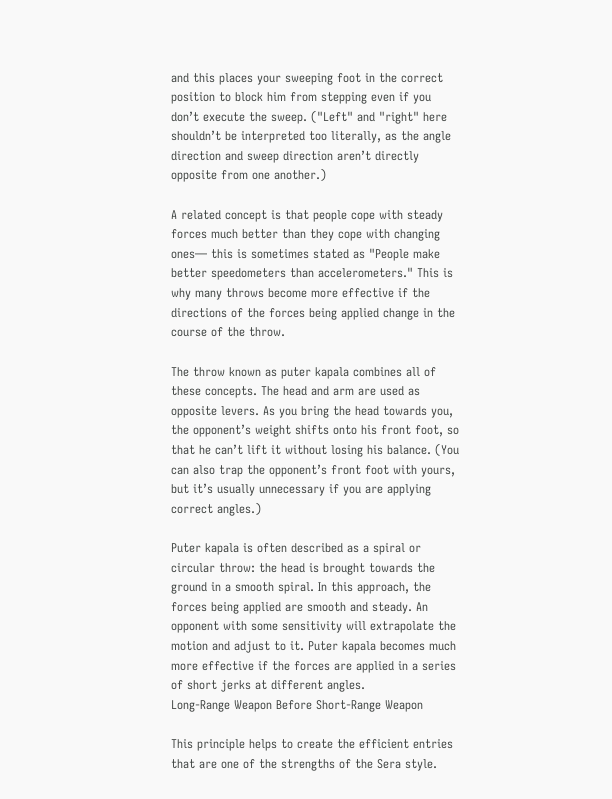and this places your sweeping foot in the correct position to block him from stepping even if you don’t execute the sweep. ("Left" and "right" here shouldn’t be interpreted too literally, as the angle direction and sweep direction aren’t directly opposite from one another.)

A related concept is that people cope with steady forces much better than they cope with changing ones— this is sometimes stated as "People make better speedometers than accelerometers." This is why many throws become more effective if the directions of the forces being applied change in the course of the throw.

The throw known as puter kapala combines all of these concepts. The head and arm are used as opposite levers. As you bring the head towards you, the opponent’s weight shifts onto his front foot, so that he can’t lift it without losing his balance. (You can also trap the opponent’s front foot with yours, but it’s usually unnecessary if you are applying correct angles.)

Puter kapala is often described as a spiral or circular throw: the head is brought towards the ground in a smooth spiral. In this approach, the forces being applied are smooth and steady. An opponent with some sensitivity will extrapolate the motion and adjust to it. Puter kapala becomes much more effective if the forces are applied in a series of short jerks at different angles.
Long-Range Weapon Before Short-Range Weapon

This principle helps to create the efficient entries that are one of the strengths of the Sera style.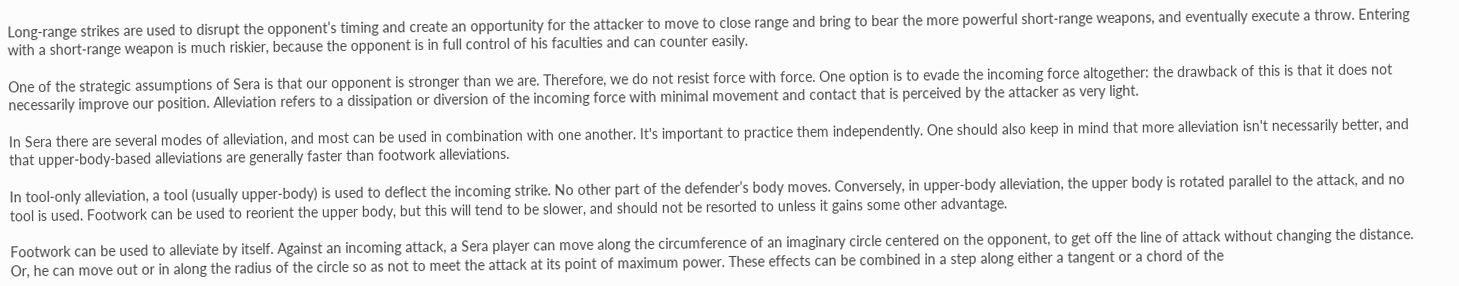Long-range strikes are used to disrupt the opponent’s timing and create an opportunity for the attacker to move to close range and bring to bear the more powerful short-range weapons, and eventually execute a throw. Entering with a short-range weapon is much riskier, because the opponent is in full control of his faculties and can counter easily.

One of the strategic assumptions of Sera is that our opponent is stronger than we are. Therefore, we do not resist force with force. One option is to evade the incoming force altogether: the drawback of this is that it does not necessarily improve our position. Alleviation refers to a dissipation or diversion of the incoming force with minimal movement and contact that is perceived by the attacker as very light.

In Sera there are several modes of alleviation, and most can be used in combination with one another. It's important to practice them independently. One should also keep in mind that more alleviation isn't necessarily better, and that upper-body-based alleviations are generally faster than footwork alleviations.

In tool-only alleviation, a tool (usually upper-body) is used to deflect the incoming strike. No other part of the defender’s body moves. Conversely, in upper-body alleviation, the upper body is rotated parallel to the attack, and no tool is used. Footwork can be used to reorient the upper body, but this will tend to be slower, and should not be resorted to unless it gains some other advantage.

Footwork can be used to alleviate by itself. Against an incoming attack, a Sera player can move along the circumference of an imaginary circle centered on the opponent, to get off the line of attack without changing the distance. Or, he can move out or in along the radius of the circle so as not to meet the attack at its point of maximum power. These effects can be combined in a step along either a tangent or a chord of the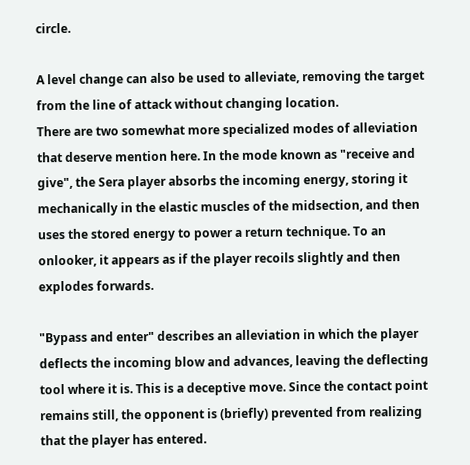circle.

A level change can also be used to alleviate, removing the target from the line of attack without changing location.
There are two somewhat more specialized modes of alleviation that deserve mention here. In the mode known as "receive and give", the Sera player absorbs the incoming energy, storing it mechanically in the elastic muscles of the midsection, and then uses the stored energy to power a return technique. To an onlooker, it appears as if the player recoils slightly and then explodes forwards.

"Bypass and enter" describes an alleviation in which the player deflects the incoming blow and advances, leaving the deflecting tool where it is. This is a deceptive move. Since the contact point remains still, the opponent is (briefly) prevented from realizing that the player has entered.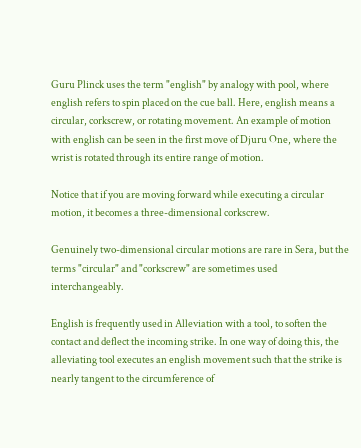Guru Plinck uses the term "english" by analogy with pool, where english refers to spin placed on the cue ball. Here, english means a circular, corkscrew, or rotating movement. An example of motion with english can be seen in the first move of Djuru One, where the wrist is rotated through its entire range of motion.

Notice that if you are moving forward while executing a circular motion, it becomes a three-dimensional corkscrew.

Genuinely two-dimensional circular motions are rare in Sera, but the terms "circular" and "corkscrew" are sometimes used interchangeably.

English is frequently used in Alleviation with a tool, to soften the contact and deflect the incoming strike. In one way of doing this, the alleviating tool executes an english movement such that the strike is nearly tangent to the circumference of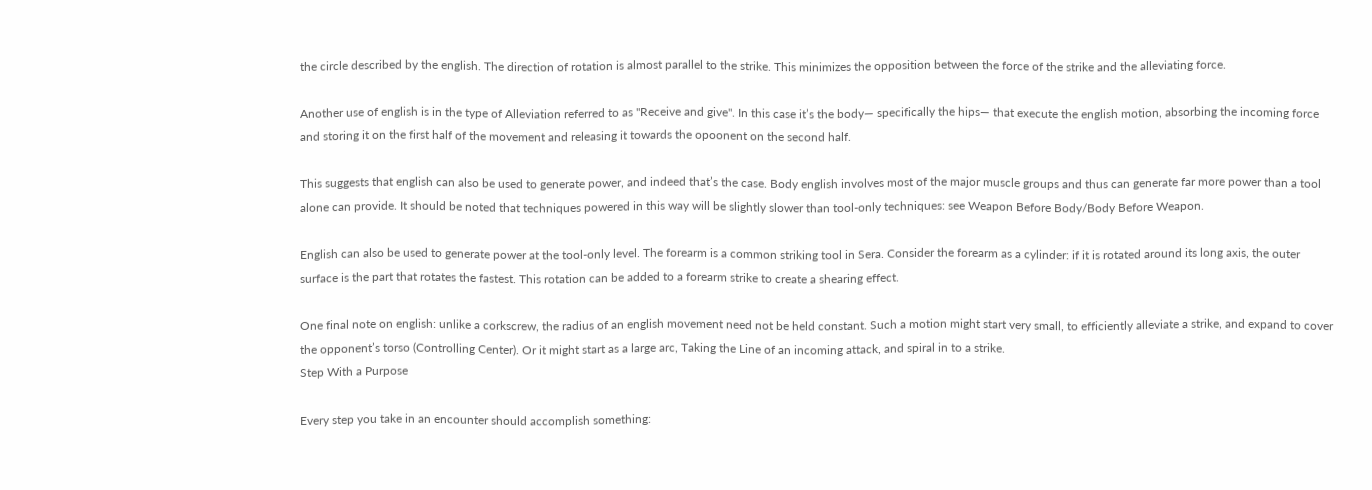the circle described by the english. The direction of rotation is almost parallel to the strike. This minimizes the opposition between the force of the strike and the alleviating force.

Another use of english is in the type of Alleviation referred to as "Receive and give". In this case it’s the body— specifically the hips— that execute the english motion, absorbing the incoming force and storing it on the first half of the movement and releasing it towards the opoonent on the second half.

This suggests that english can also be used to generate power, and indeed that’s the case. Body english involves most of the major muscle groups and thus can generate far more power than a tool alone can provide. It should be noted that techniques powered in this way will be slightly slower than tool-only techniques: see Weapon Before Body/Body Before Weapon.

English can also be used to generate power at the tool-only level. The forearm is a common striking tool in Sera. Consider the forearm as a cylinder: if it is rotated around its long axis, the outer surface is the part that rotates the fastest. This rotation can be added to a forearm strike to create a shearing effect.

One final note on english: unlike a corkscrew, the radius of an english movement need not be held constant. Such a motion might start very small, to efficiently alleviate a strike, and expand to cover the opponent’s torso (Controlling Center). Or it might start as a large arc, Taking the Line of an incoming attack, and spiral in to a strike.
Step With a Purpose

Every step you take in an encounter should accomplish something: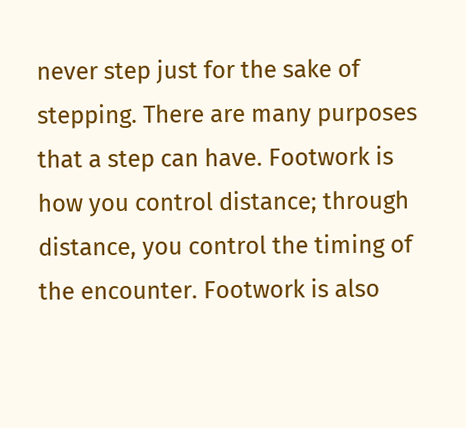never step just for the sake of stepping. There are many purposes that a step can have. Footwork is how you control distance; through distance, you control the timing of the encounter. Footwork is also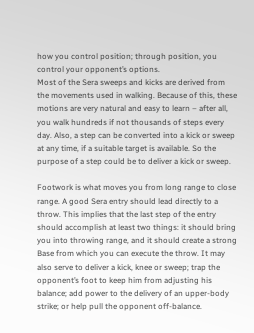how you control position; through position, you control your opponent’s options.
Most of the Sera sweeps and kicks are derived from the movements used in walking. Because of this, these motions are very natural and easy to learn – after all, you walk hundreds if not thousands of steps every day. Also, a step can be converted into a kick or sweep at any time, if a suitable target is available. So the purpose of a step could be to deliver a kick or sweep.

Footwork is what moves you from long range to close range. A good Sera entry should lead directly to a throw. This implies that the last step of the entry should accomplish at least two things: it should bring you into throwing range, and it should create a strong Base from which you can execute the throw. It may also serve to deliver a kick, knee or sweep; trap the opponent’s foot to keep him from adjusting his balance; add power to the delivery of an upper-body strike; or help pull the opponent off-balance.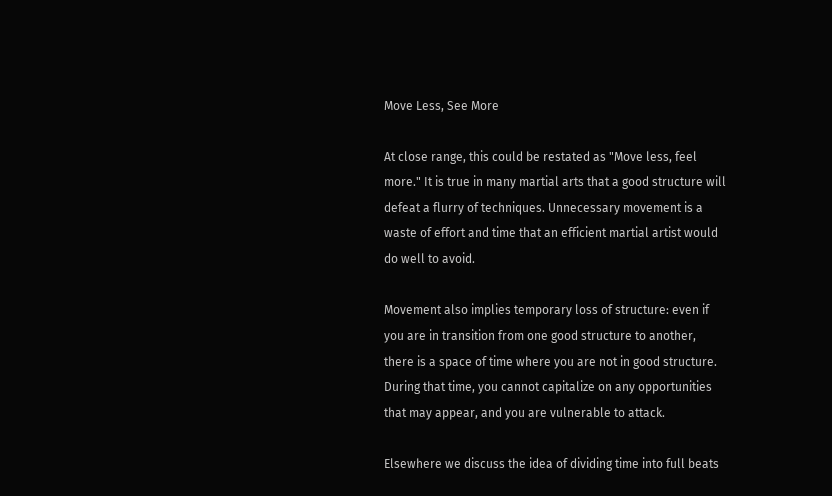Move Less, See More

At close range, this could be restated as "Move less, feel more." It is true in many martial arts that a good structure will defeat a flurry of techniques. Unnecessary movement is a waste of effort and time that an efficient martial artist would do well to avoid.

Movement also implies temporary loss of structure: even if you are in transition from one good structure to another, there is a space of time where you are not in good structure. During that time, you cannot capitalize on any opportunities that may appear, and you are vulnerable to attack.

Elsewhere we discuss the idea of dividing time into full beats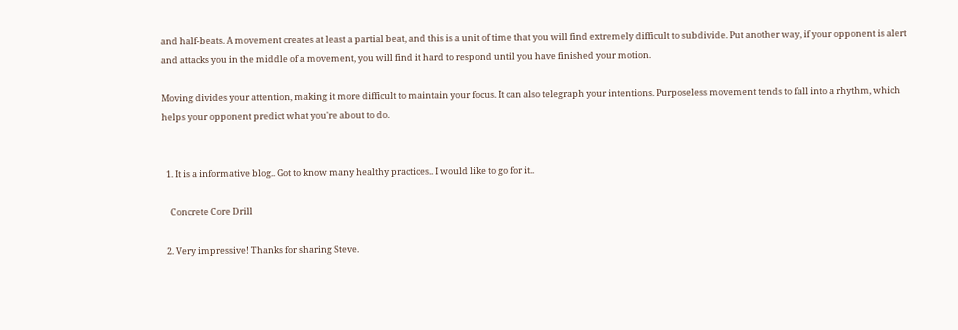and half-beats. A movement creates at least a partial beat, and this is a unit of time that you will find extremely difficult to subdivide. Put another way, if your opponent is alert and attacks you in the middle of a movement, you will find it hard to respond until you have finished your motion.

Moving divides your attention, making it more difficult to maintain your focus. It can also telegraph your intentions. Purposeless movement tends to fall into a rhythm, which helps your opponent predict what you're about to do.


  1. It is a informative blog.. Got to know many healthy practices.. I would like to go for it..

    Concrete Core Drill

  2. Very impressive! Thanks for sharing Steve.